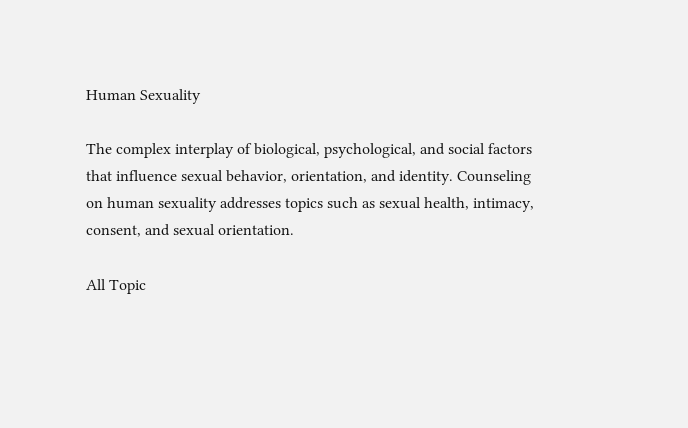Human Sexuality

The complex interplay of biological, psychological, and social factors that influence sexual behavior, orientation, and identity. Counseling on human sexuality addresses topics such as sexual health, intimacy, consent, and sexual orientation.

All Topic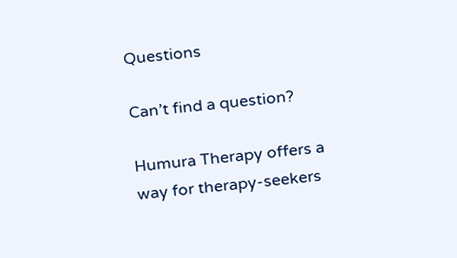Questions

Can’t find a question?

Humura Therapy offers a way for therapy-seekers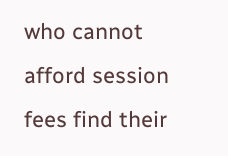who cannot afford session fees find their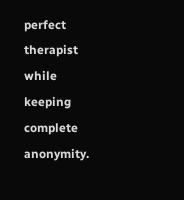perfect therapist while keeping complete anonymity.